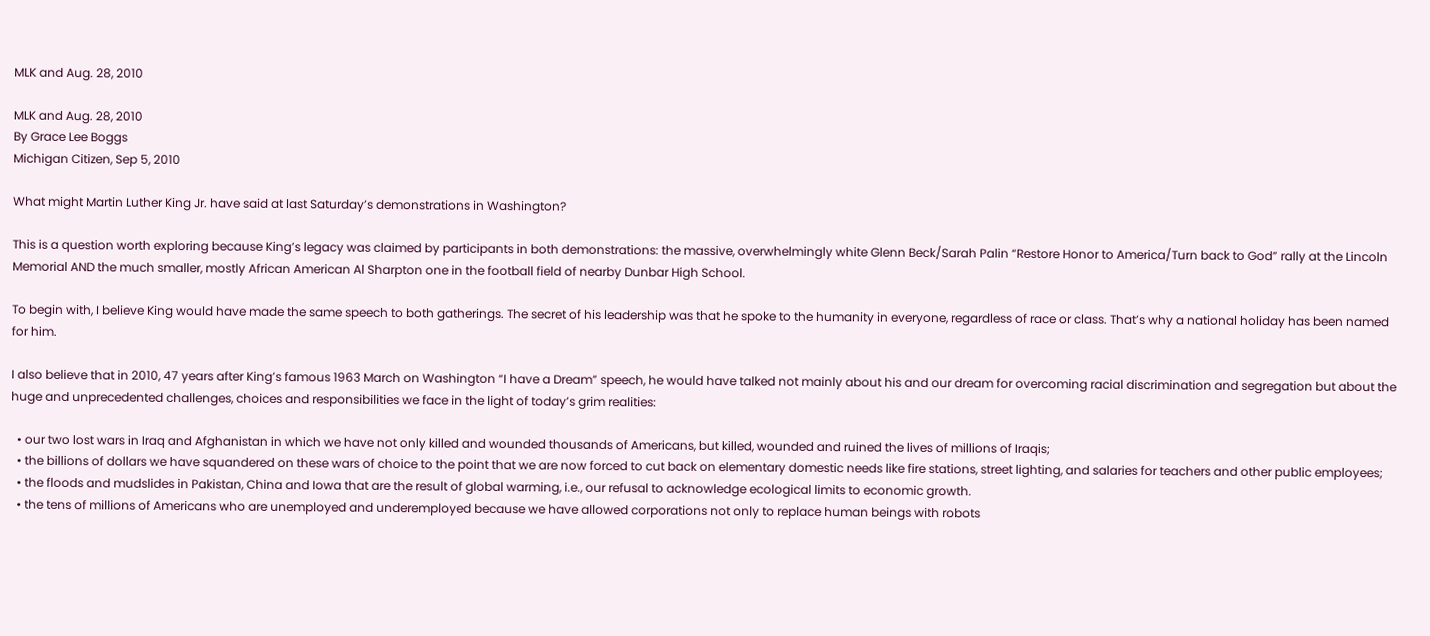MLK and Aug. 28, 2010

MLK and Aug. 28, 2010
By Grace Lee Boggs
Michigan Citizen, Sep 5, 2010

What might Martin Luther King Jr. have said at last Saturday’s demonstrations in Washington?

This is a question worth exploring because King’s legacy was claimed by participants in both demonstrations: the massive, overwhelmingly white Glenn Beck/Sarah Palin “Restore Honor to America/Turn back to God” rally at the Lincoln Memorial AND the much smaller, mostly African American Al Sharpton one in the football field of nearby Dunbar High School.

To begin with, I believe King would have made the same speech to both gatherings. The secret of his leadership was that he spoke to the humanity in everyone, regardless of race or class. That’s why a national holiday has been named for him.

I also believe that in 2010, 47 years after King’s famous 1963 March on Washington “I have a Dream” speech, he would have talked not mainly about his and our dream for overcoming racial discrimination and segregation but about the huge and unprecedented challenges, choices and responsibilities we face in the light of today’s grim realities:

  • our two lost wars in Iraq and Afghanistan in which we have not only killed and wounded thousands of Americans, but killed, wounded and ruined the lives of millions of Iraqis;
  • the billions of dollars we have squandered on these wars of choice to the point that we are now forced to cut back on elementary domestic needs like fire stations, street lighting, and salaries for teachers and other public employees;
  • the floods and mudslides in Pakistan, China and Iowa that are the result of global warming, i.e., our refusal to acknowledge ecological limits to economic growth.
  • the tens of millions of Americans who are unemployed and underemployed because we have allowed corporations not only to replace human beings with robots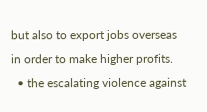but also to export jobs overseas in order to make higher profits.
  • the escalating violence against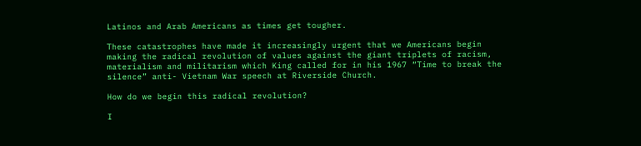Latinos and Arab Americans as times get tougher.

These catastrophes have made it increasingly urgent that we Americans begin making the radical revolution of values against the giant triplets of racism, materialism and militarism which King called for in his 1967 “Time to break the silence” anti- Vietnam War speech at Riverside Church.

How do we begin this radical revolution?

I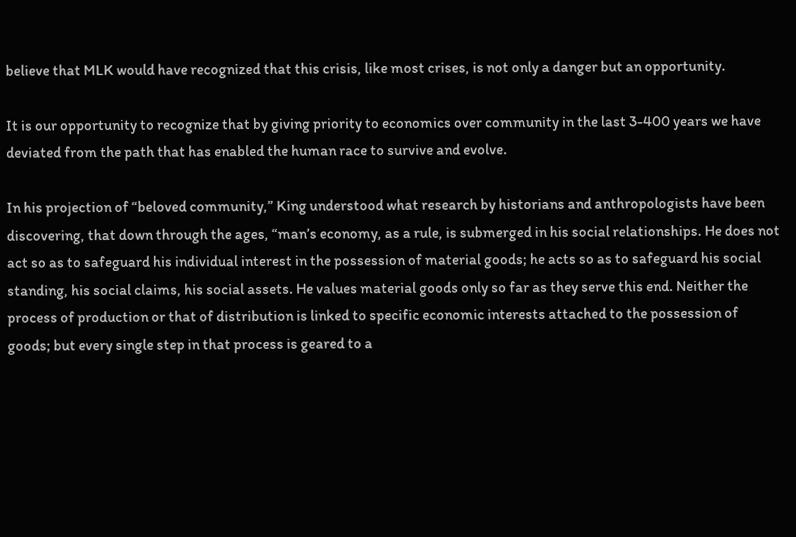believe that MLK would have recognized that this crisis, like most crises, is not only a danger but an opportunity.

It is our opportunity to recognize that by giving priority to economics over community in the last 3-400 years we have deviated from the path that has enabled the human race to survive and evolve.

In his projection of “beloved community,” King understood what research by historians and anthropologists have been discovering, that down through the ages, “man’s economy, as a rule, is submerged in his social relationships. He does not act so as to safeguard his individual interest in the possession of material goods; he acts so as to safeguard his social standing, his social claims, his social assets. He values material goods only so far as they serve this end. Neither the process of production or that of distribution is linked to specific economic interests attached to the possession of goods; but every single step in that process is geared to a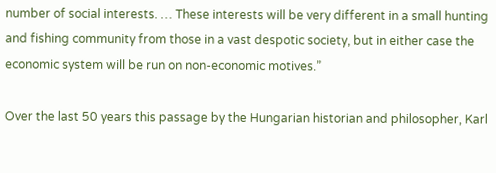number of social interests. … These interests will be very different in a small hunting and fishing community from those in a vast despotic society, but in either case the economic system will be run on non-economic motives.”

Over the last 50 years this passage by the Hungarian historian and philosopher, Karl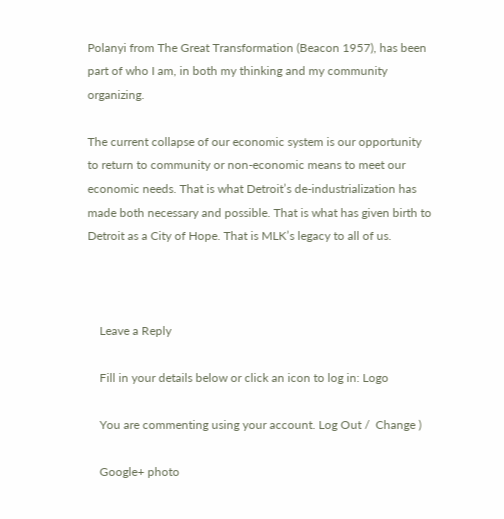Polanyi from The Great Transformation (Beacon 1957), has been part of who I am, in both my thinking and my community organizing.

The current collapse of our economic system is our opportunity to return to community or non-economic means to meet our economic needs. That is what Detroit’s de-industrialization has made both necessary and possible. That is what has given birth to Detroit as a City of Hope. That is MLK’s legacy to all of us.



    Leave a Reply

    Fill in your details below or click an icon to log in: Logo

    You are commenting using your account. Log Out /  Change )

    Google+ photo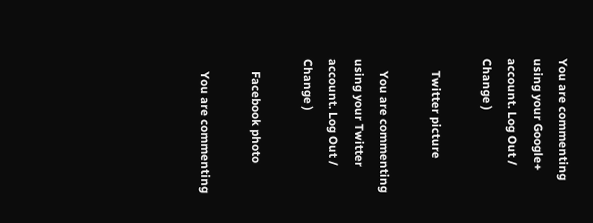You are commenting using your Google+ account. Log Out /  Change )

    Twitter picture

    You are commenting using your Twitter account. Log Out /  Change )

    Facebook photo

    You are commenting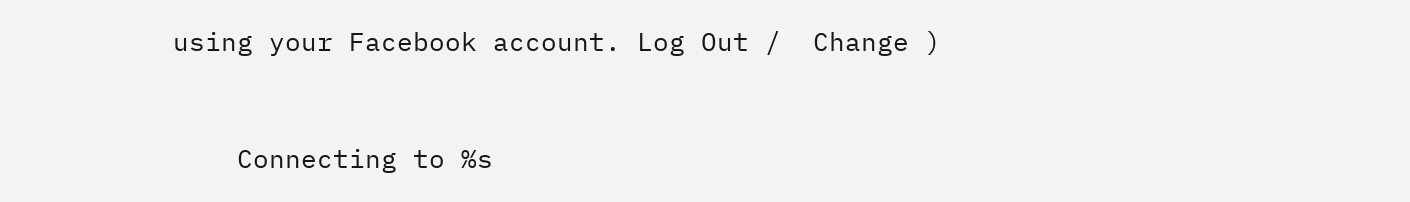using your Facebook account. Log Out /  Change )


    Connecting to %s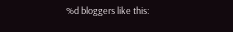%d bloggers like this: